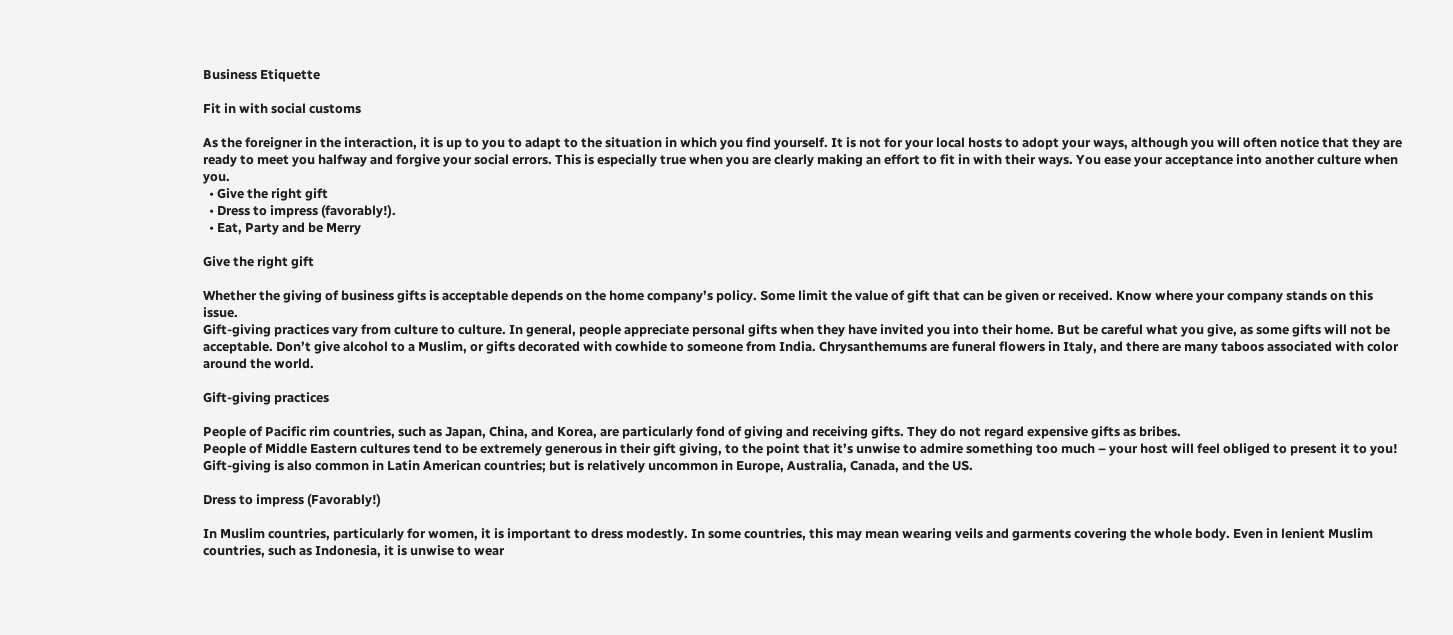Business Etiquette

Fit in with social customs

As the foreigner in the interaction, it is up to you to adapt to the situation in which you find yourself. It is not for your local hosts to adopt your ways, although you will often notice that they are ready to meet you halfway and forgive your social errors. This is especially true when you are clearly making an effort to fit in with their ways. You ease your acceptance into another culture when you.
  • Give the right gift
  • Dress to impress (favorably!).
  • Eat, Party and be Merry

Give the right gift

Whether the giving of business gifts is acceptable depends on the home company’s policy. Some limit the value of gift that can be given or received. Know where your company stands on this issue.
Gift-giving practices vary from culture to culture. In general, people appreciate personal gifts when they have invited you into their home. But be careful what you give, as some gifts will not be acceptable. Don’t give alcohol to a Muslim, or gifts decorated with cowhide to someone from India. Chrysanthemums are funeral flowers in Italy, and there are many taboos associated with color around the world.

Gift-giving practices

People of Pacific rim countries, such as Japan, China, and Korea, are particularly fond of giving and receiving gifts. They do not regard expensive gifts as bribes.
People of Middle Eastern cultures tend to be extremely generous in their gift giving, to the point that it’s unwise to admire something too much – your host will feel obliged to present it to you!
Gift-giving is also common in Latin American countries; but is relatively uncommon in Europe, Australia, Canada, and the US.

Dress to impress (Favorably!)

In Muslim countries, particularly for women, it is important to dress modestly. In some countries, this may mean wearing veils and garments covering the whole body. Even in lenient Muslim countries, such as Indonesia, it is unwise to wear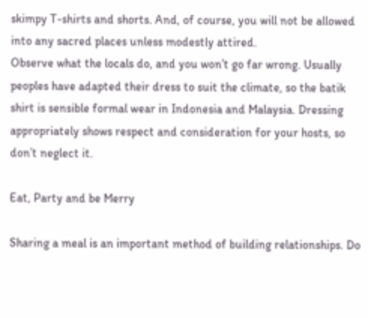skimpy T-shirts and shorts. And, of course, you will not be allowed into any sacred places unless modestly attired.
Observe what the locals do, and you won’t go far wrong. Usually peoples have adapted their dress to suit the climate, so the batik shirt is sensible formal wear in Indonesia and Malaysia. Dressing appropriately shows respect and consideration for your hosts, so don’t neglect it.

Eat, Party and be Merry

Sharing a meal is an important method of building relationships. Do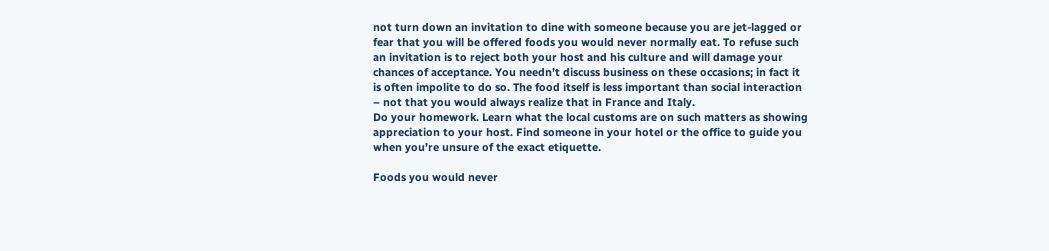not turn down an invitation to dine with someone because you are jet-lagged or fear that you will be offered foods you would never normally eat. To refuse such an invitation is to reject both your host and his culture and will damage your chances of acceptance. You needn’t discuss business on these occasions; in fact it is often impolite to do so. The food itself is less important than social interaction – not that you would always realize that in France and Italy.
Do your homework. Learn what the local customs are on such matters as showing appreciation to your host. Find someone in your hotel or the office to guide you when you’re unsure of the exact etiquette.

Foods you would never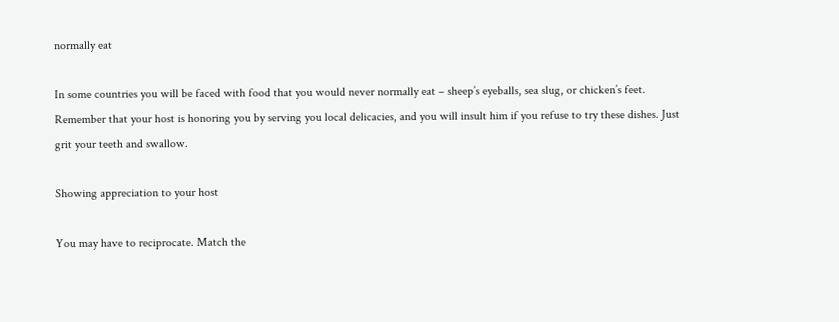normally eat

In some countries you will be faced with food that you would never normally eat – sheep’s eyeballs, sea slug, or chicken’s feet. Remember that your host is honoring you by serving you local delicacies, and you will insult him if you refuse to try these dishes. Just grit your teeth and swallow.

Showing appreciation to your host

You may have to reciprocate. Match the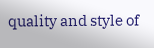quality and style of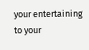your entertaining to your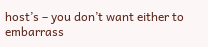host’s – you don’t want either to embarrass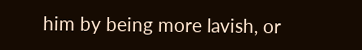him by being more lavish, or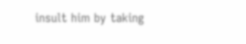insult him by taking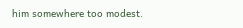him somewhere too modest.